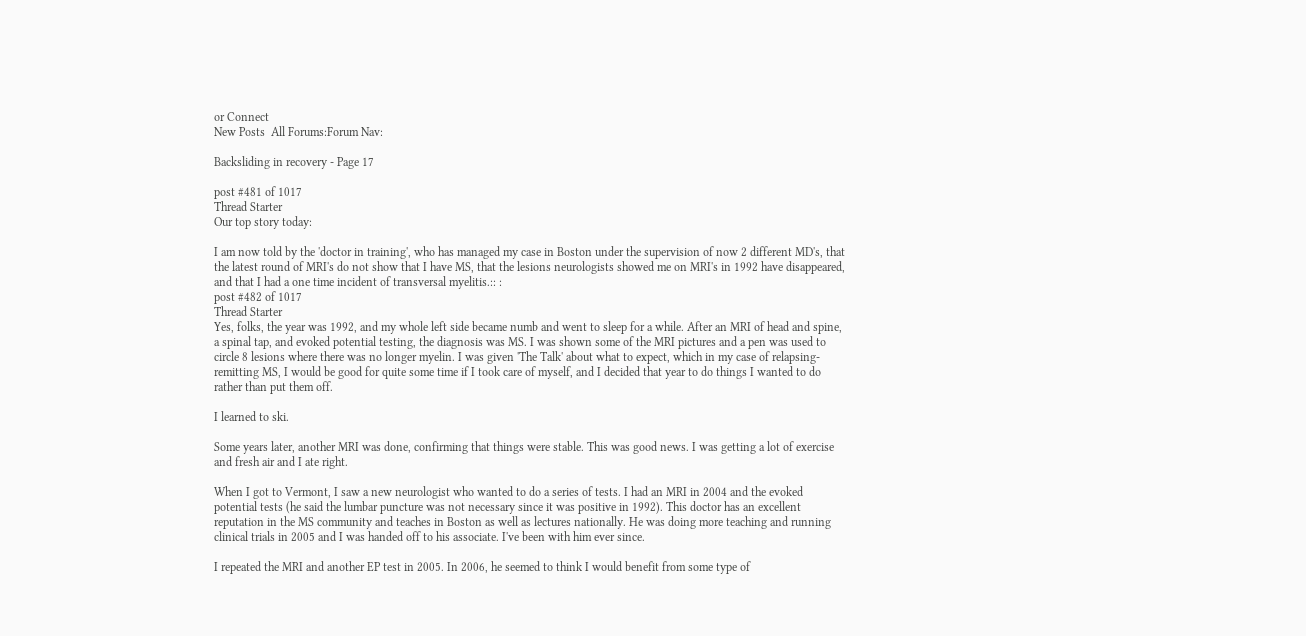or Connect
New Posts  All Forums:Forum Nav:

Backsliding in recovery - Page 17

post #481 of 1017
Thread Starter
Our top story today:

I am now told by the 'doctor in training', who has managed my case in Boston under the supervision of now 2 different MD's, that the latest round of MRI's do not show that I have MS, that the lesions neurologists showed me on MRI's in 1992 have disappeared, and that I had a one time incident of transversal myelitis.:: :
post #482 of 1017
Thread Starter
Yes, folks, the year was 1992, and my whole left side became numb and went to sleep for a while. After an MRI of head and spine, a spinal tap, and evoked potential testing, the diagnosis was MS. I was shown some of the MRI pictures and a pen was used to circle 8 lesions where there was no longer myelin. I was given 'The Talk' about what to expect, which in my case of relapsing-remitting MS, I would be good for quite some time if I took care of myself, and I decided that year to do things I wanted to do rather than put them off.

I learned to ski.

Some years later, another MRI was done, confirming that things were stable. This was good news. I was getting a lot of exercise and fresh air and I ate right.

When I got to Vermont, I saw a new neurologist who wanted to do a series of tests. I had an MRI in 2004 and the evoked potential tests (he said the lumbar puncture was not necessary since it was positive in 1992). This doctor has an excellent reputation in the MS community and teaches in Boston as well as lectures nationally. He was doing more teaching and running clinical trials in 2005 and I was handed off to his associate. I've been with him ever since.

I repeated the MRI and another EP test in 2005. In 2006, he seemed to think I would benefit from some type of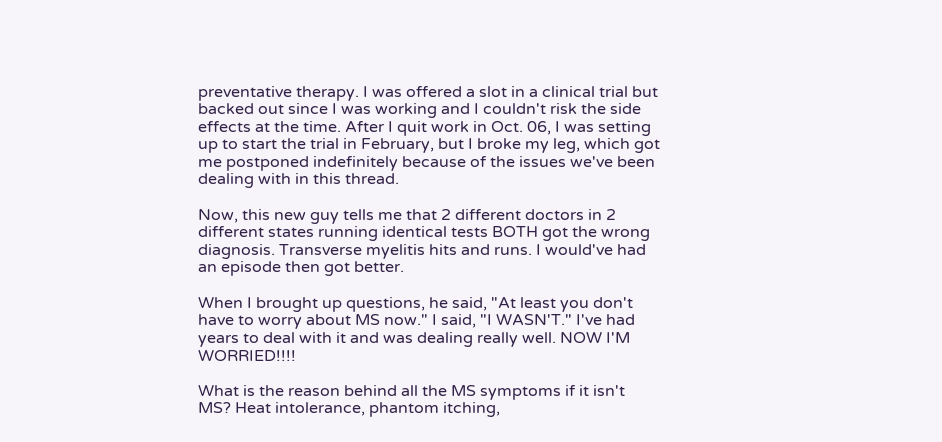preventative therapy. I was offered a slot in a clinical trial but backed out since I was working and I couldn't risk the side effects at the time. After I quit work in Oct. 06, I was setting up to start the trial in February, but I broke my leg, which got me postponed indefinitely because of the issues we've been dealing with in this thread.

Now, this new guy tells me that 2 different doctors in 2 different states running identical tests BOTH got the wrong diagnosis. Transverse myelitis hits and runs. I would've had an episode then got better.

When I brought up questions, he said, "At least you don't have to worry about MS now." I said, "I WASN'T." I've had years to deal with it and was dealing really well. NOW I'M WORRIED!!!!

What is the reason behind all the MS symptoms if it isn't MS? Heat intolerance, phantom itching,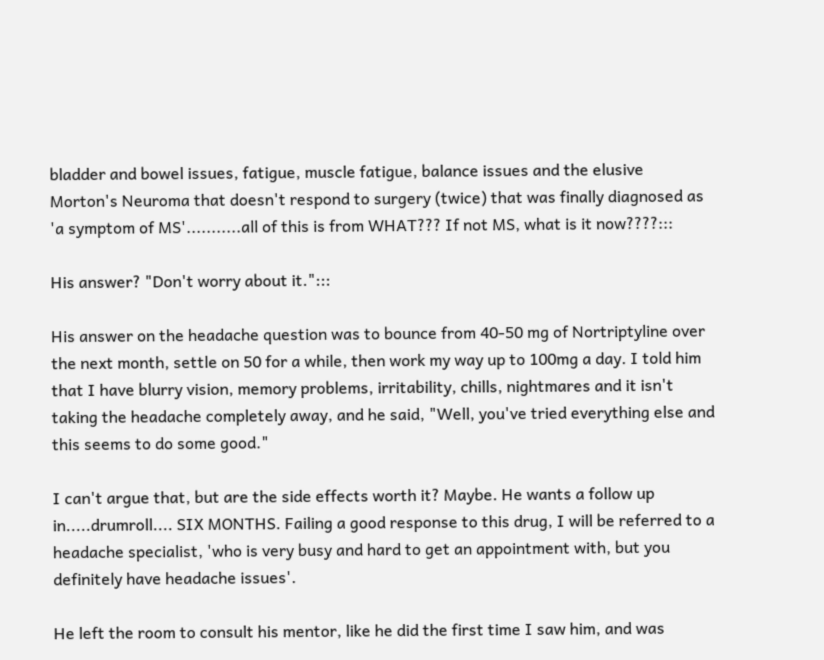bladder and bowel issues, fatigue, muscle fatigue, balance issues and the elusive Morton's Neuroma that doesn't respond to surgery (twice) that was finally diagnosed as 'a symptom of MS'...........all of this is from WHAT??? If not MS, what is it now????:::

His answer? "Don't worry about it.":::

His answer on the headache question was to bounce from 40-50 mg of Nortriptyline over the next month, settle on 50 for a while, then work my way up to 100mg a day. I told him that I have blurry vision, memory problems, irritability, chills, nightmares and it isn't taking the headache completely away, and he said, "Well, you've tried everything else and this seems to do some good."

I can't argue that, but are the side effects worth it? Maybe. He wants a follow up in.....drumroll.... SIX MONTHS. Failing a good response to this drug, I will be referred to a headache specialist, 'who is very busy and hard to get an appointment with, but you definitely have headache issues'.

He left the room to consult his mentor, like he did the first time I saw him, and was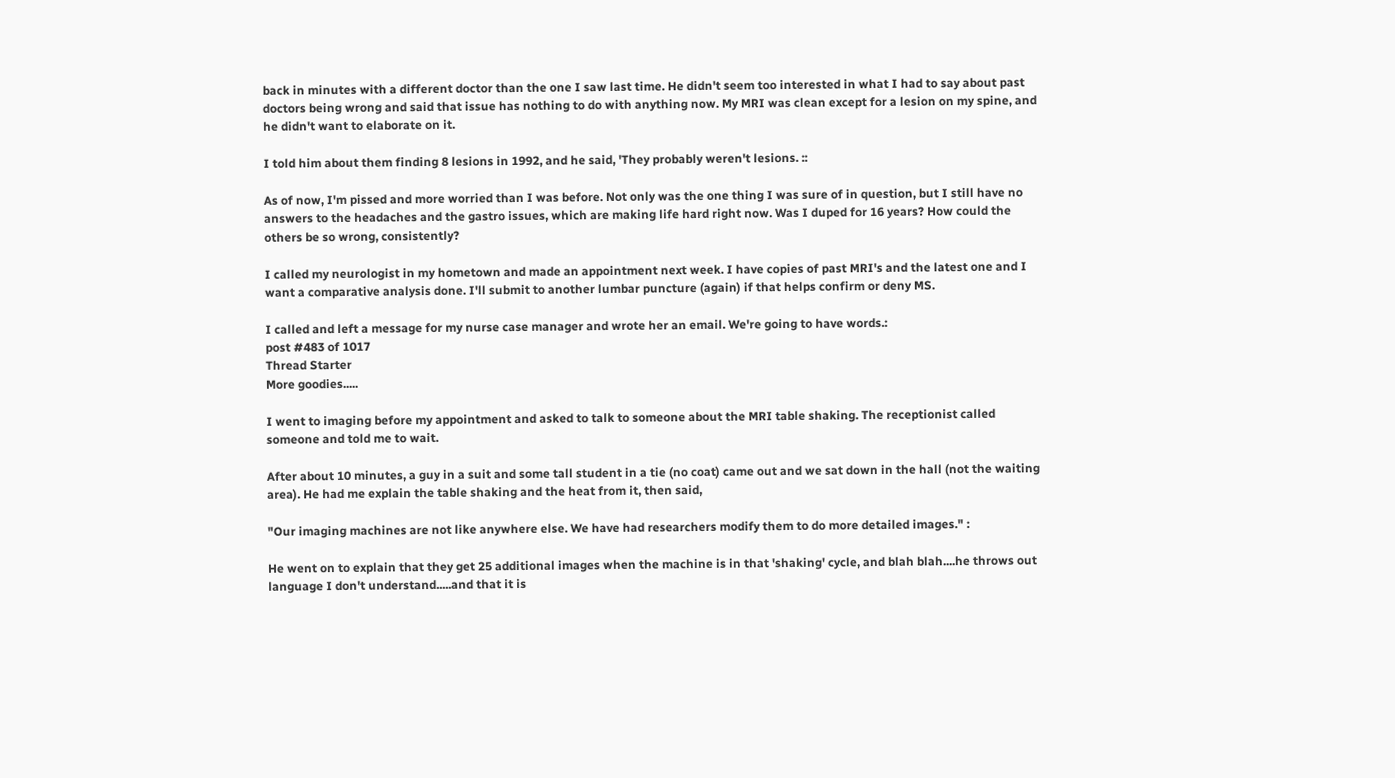back in minutes with a different doctor than the one I saw last time. He didn't seem too interested in what I had to say about past doctors being wrong and said that issue has nothing to do with anything now. My MRI was clean except for a lesion on my spine, and he didn't want to elaborate on it.

I told him about them finding 8 lesions in 1992, and he said, 'They probably weren't lesions. ::

As of now, I'm pissed and more worried than I was before. Not only was the one thing I was sure of in question, but I still have no answers to the headaches and the gastro issues, which are making life hard right now. Was I duped for 16 years? How could the others be so wrong, consistently?

I called my neurologist in my hometown and made an appointment next week. I have copies of past MRI's and the latest one and I want a comparative analysis done. I'll submit to another lumbar puncture (again) if that helps confirm or deny MS.

I called and left a message for my nurse case manager and wrote her an email. We're going to have words.:
post #483 of 1017
Thread Starter
More goodies.....

I went to imaging before my appointment and asked to talk to someone about the MRI table shaking. The receptionist called someone and told me to wait.

After about 10 minutes, a guy in a suit and some tall student in a tie (no coat) came out and we sat down in the hall (not the waiting area). He had me explain the table shaking and the heat from it, then said,

"Our imaging machines are not like anywhere else. We have had researchers modify them to do more detailed images." :

He went on to explain that they get 25 additional images when the machine is in that 'shaking' cycle, and blah blah....he throws out language I don't understand.....and that it is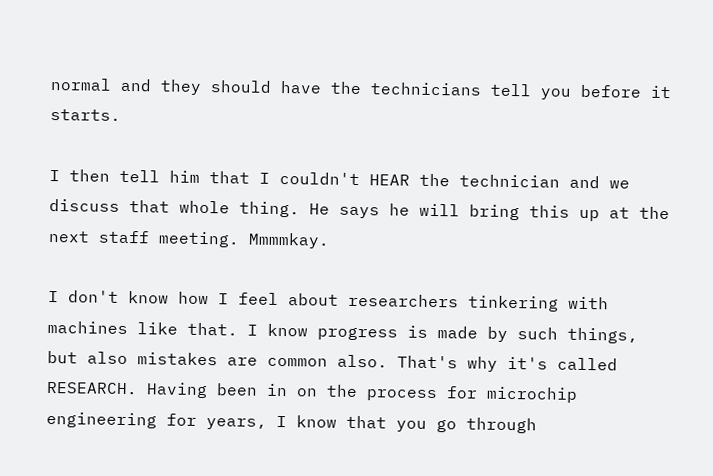normal and they should have the technicians tell you before it starts.

I then tell him that I couldn't HEAR the technician and we discuss that whole thing. He says he will bring this up at the next staff meeting. Mmmmkay.

I don't know how I feel about researchers tinkering with machines like that. I know progress is made by such things, but also mistakes are common also. That's why it's called RESEARCH. Having been in on the process for microchip engineering for years, I know that you go through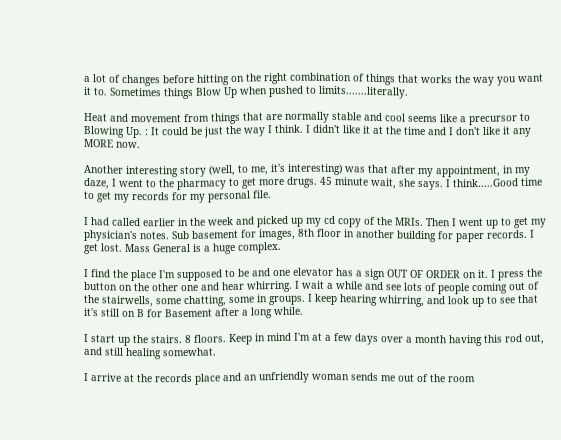a lot of changes before hitting on the right combination of things that works the way you want it to. Sometimes things Blow Up when pushed to limits.......literally.

Heat and movement from things that are normally stable and cool seems like a precursor to Blowing Up. : It could be just the way I think. I didn't like it at the time and I don't like it any MORE now.

Another interesting story (well, to me, it's interesting) was that after my appointment, in my daze, I went to the pharmacy to get more drugs. 45 minute wait, she says. I think.....Good time to get my records for my personal file.

I had called earlier in the week and picked up my cd copy of the MRIs. Then I went up to get my physician's notes. Sub basement for images, 8th floor in another building for paper records. I get lost. Mass General is a huge complex.

I find the place I'm supposed to be and one elevator has a sign OUT OF ORDER on it. I press the button on the other one and hear whirring. I wait a while and see lots of people coming out of the stairwells, some chatting, some in groups. I keep hearing whirring, and look up to see that it's still on B for Basement after a long while.

I start up the stairs. 8 floors. Keep in mind I'm at a few days over a month having this rod out, and still healing somewhat.

I arrive at the records place and an unfriendly woman sends me out of the room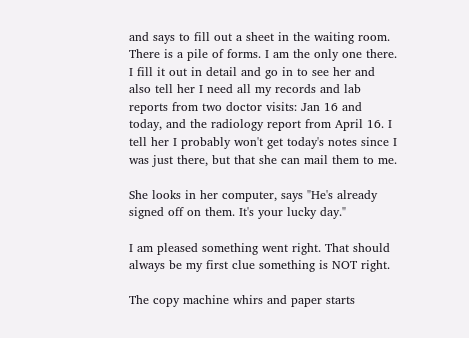and says to fill out a sheet in the waiting room. There is a pile of forms. I am the only one there. I fill it out in detail and go in to see her and also tell her I need all my records and lab reports from two doctor visits: Jan 16 and today, and the radiology report from April 16. I tell her I probably won't get today's notes since I was just there, but that she can mail them to me.

She looks in her computer, says "He's already signed off on them. It's your lucky day."

I am pleased something went right. That should always be my first clue something is NOT right.

The copy machine whirs and paper starts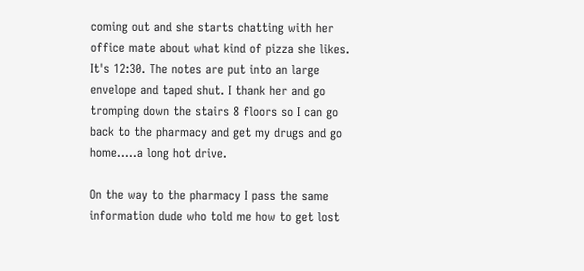coming out and she starts chatting with her office mate about what kind of pizza she likes. It's 12:30. The notes are put into an large envelope and taped shut. I thank her and go tromping down the stairs 8 floors so I can go back to the pharmacy and get my drugs and go home.....a long hot drive.

On the way to the pharmacy I pass the same information dude who told me how to get lost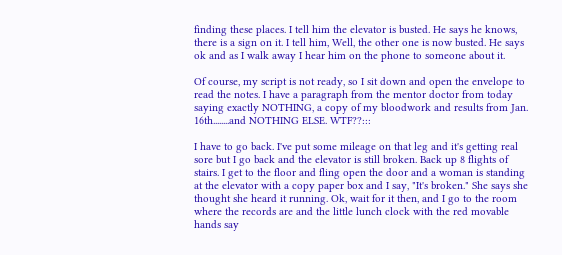finding these places. I tell him the elevator is busted. He says he knows, there is a sign on it. I tell him, Well, the other one is now busted. He says ok and as I walk away I hear him on the phone to someone about it.

Of course, my script is not ready, so I sit down and open the envelope to read the notes. I have a paragraph from the mentor doctor from today saying exactly NOTHING, a copy of my bloodwork and results from Jan. 16th........and NOTHING ELSE. WTF??:::

I have to go back. I've put some mileage on that leg and it's getting real sore but I go back and the elevator is still broken. Back up 8 flights of stairs. I get to the floor and fling open the door and a woman is standing at the elevator with a copy paper box and I say, "It's broken." She says she thought she heard it running. Ok, wait for it then, and I go to the room where the records are and the little lunch clock with the red movable hands say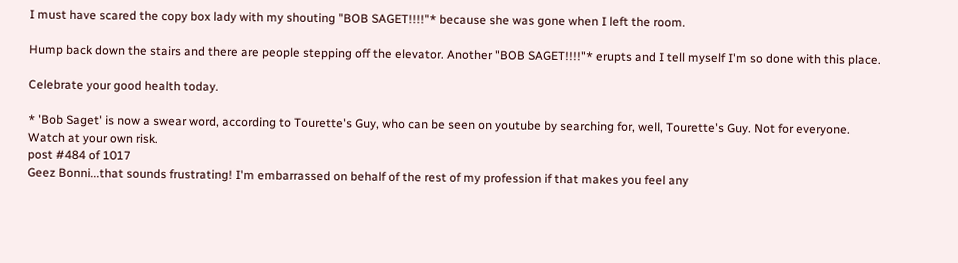I must have scared the copy box lady with my shouting "BOB SAGET!!!!"* because she was gone when I left the room.

Hump back down the stairs and there are people stepping off the elevator. Another "BOB SAGET!!!!"* erupts and I tell myself I'm so done with this place.

Celebrate your good health today.

* 'Bob Saget' is now a swear word, according to Tourette's Guy, who can be seen on youtube by searching for, well, Tourette's Guy. Not for everyone. Watch at your own risk.
post #484 of 1017
Geez Bonni...that sounds frustrating! I'm embarrassed on behalf of the rest of my profession if that makes you feel any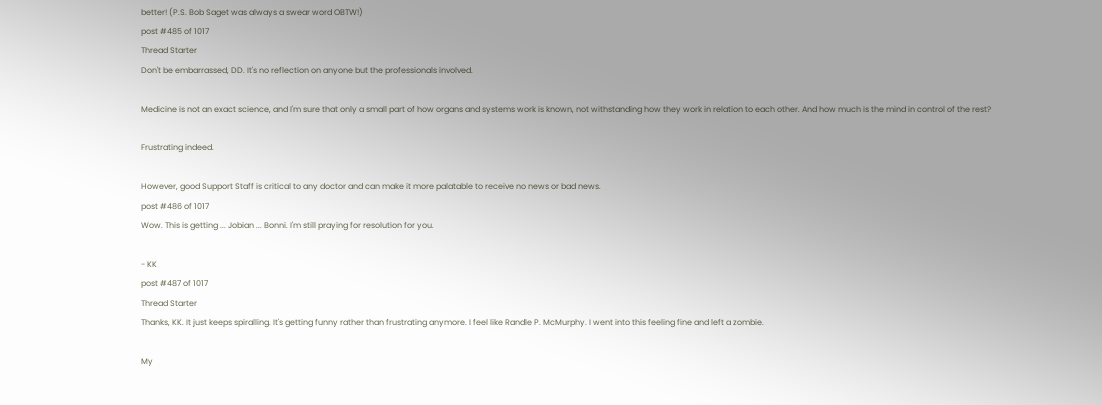better! (P.S. Bob Saget was always a swear word OBTW!)
post #485 of 1017
Thread Starter
Don't be embarrassed, DD. It's no reflection on anyone but the professionals involved.

Medicine is not an exact science, and I'm sure that only a small part of how organs and systems work is known, not withstanding how they work in relation to each other. And how much is the mind in control of the rest?

Frustrating indeed.

However, good Support Staff is critical to any doctor and can make it more palatable to receive no news or bad news.
post #486 of 1017
Wow. This is getting ... Jobian ... Bonni. I'm still praying for resolution for you.

- KK
post #487 of 1017
Thread Starter
Thanks, KK. It just keeps spiralling. It's getting funny rather than frustrating anymore. I feel like Randle P. McMurphy. I went into this feeling fine and left a zombie.

My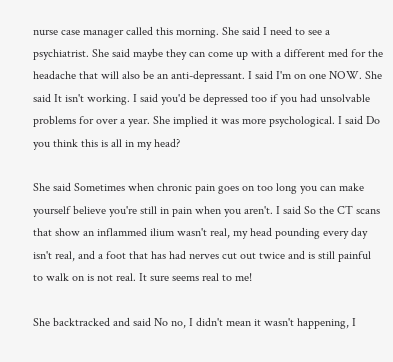nurse case manager called this morning. She said I need to see a psychiatrist. She said maybe they can come up with a different med for the headache that will also be an anti-depressant. I said I'm on one NOW. She said It isn't working. I said you'd be depressed too if you had unsolvable problems for over a year. She implied it was more psychological. I said Do you think this is all in my head?

She said Sometimes when chronic pain goes on too long you can make yourself believe you're still in pain when you aren't. I said So the CT scans that show an inflammed ilium wasn't real, my head pounding every day isn't real, and a foot that has had nerves cut out twice and is still painful to walk on is not real. It sure seems real to me!

She backtracked and said No no, I didn't mean it wasn't happening, I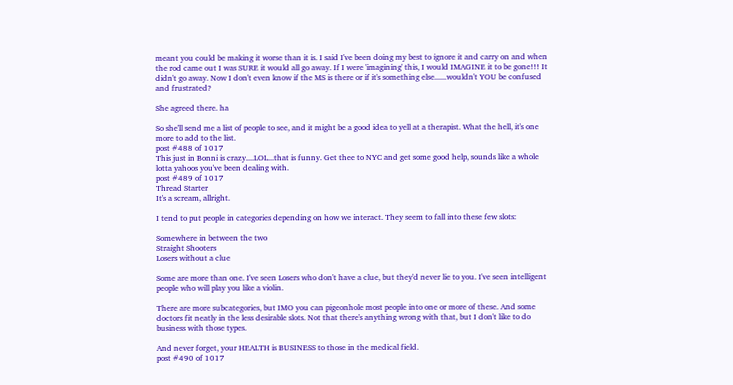meant you could be making it worse than it is. I said I've been doing my best to ignore it and carry on and when the rod came out I was SURE it would all go away. If I were 'imagining' this, I would IMAGINE it to be gone!!! It didn't go away. Now I don't even know if the MS is there or if it's something else......wouldn't YOU be confused and frustrated?

She agreed there. ha

So she'll send me a list of people to see, and it might be a good idea to yell at a therapist. What the hell, it's one more to add to the list.
post #488 of 1017
This just in Bonni is crazy....LOL...that is funny. Get thee to NYC and get some good help, sounds like a whole lotta yahoos you've been dealing with.
post #489 of 1017
Thread Starter
It's a scream, allright.

I tend to put people in categories depending on how we interact. They seem to fall into these few slots:

Somewhere in between the two
Straight Shooters
Losers without a clue

Some are more than one. I've seen Losers who don't have a clue, but they'd never lie to you. I've seen intelligent people who will play you like a violin.

There are more subcategories, but IMO you can pigeonhole most people into one or more of these. And some doctors fit neatly in the less desirable slots. Not that there's anything wrong with that, but I don't like to do business with those types.

And never forget, your HEALTH is BUSINESS to those in the medical field.
post #490 of 1017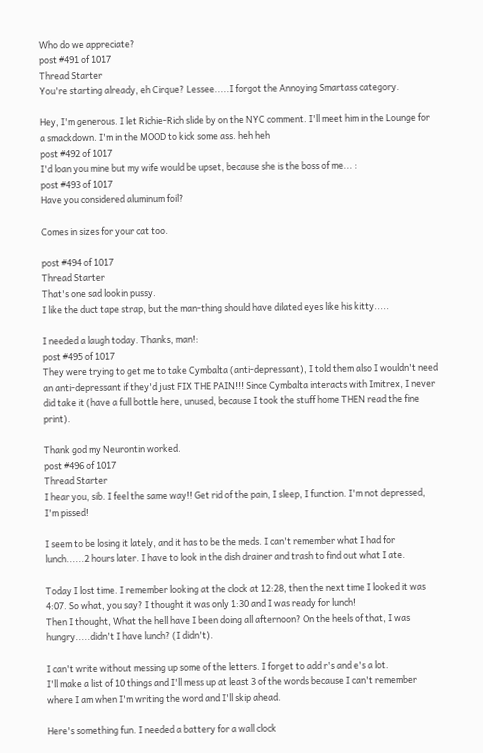Who do we appreciate?
post #491 of 1017
Thread Starter
You're starting already, eh Cirque? Lessee.....I forgot the Annoying Smartass category.

Hey, I'm generous. I let Richie-Rich slide by on the NYC comment. I'll meet him in the Lounge for a smackdown. I'm in the MOOD to kick some ass. heh heh
post #492 of 1017
I'd loan you mine but my wife would be upset, because she is the boss of me... :
post #493 of 1017
Have you considered aluminum foil?

Comes in sizes for your cat too.

post #494 of 1017
Thread Starter
That's one sad lookin pussy.
I like the duct tape strap, but the man-thing should have dilated eyes like his kitty.....

I needed a laugh today. Thanks, man!:
post #495 of 1017
They were trying to get me to take Cymbalta (anti-depressant), I told them also I wouldn't need an anti-depressant if they'd just FIX THE PAIN!!! Since Cymbalta interacts with Imitrex, I never did take it (have a full bottle here, unused, because I took the stuff home THEN read the fine print).

Thank god my Neurontin worked.
post #496 of 1017
Thread Starter
I hear you, sib. I feel the same way!! Get rid of the pain, I sleep, I function. I'm not depressed, I'm pissed!

I seem to be losing it lately, and it has to be the meds. I can't remember what I had for lunch......2 hours later. I have to look in the dish drainer and trash to find out what I ate.

Today I lost time. I remember looking at the clock at 12:28, then the next time I looked it was 4:07. So what, you say? I thought it was only 1:30 and I was ready for lunch!
Then I thought, What the hell have I been doing all afternoon? On the heels of that, I was hungry.....didn't I have lunch? (I didn't).

I can't write without messing up some of the letters. I forget to add r's and e's a lot.
I'll make a list of 10 things and I'll mess up at least 3 of the words because I can't remember where I am when I'm writing the word and I'll skip ahead.

Here's something fun. I needed a battery for a wall clock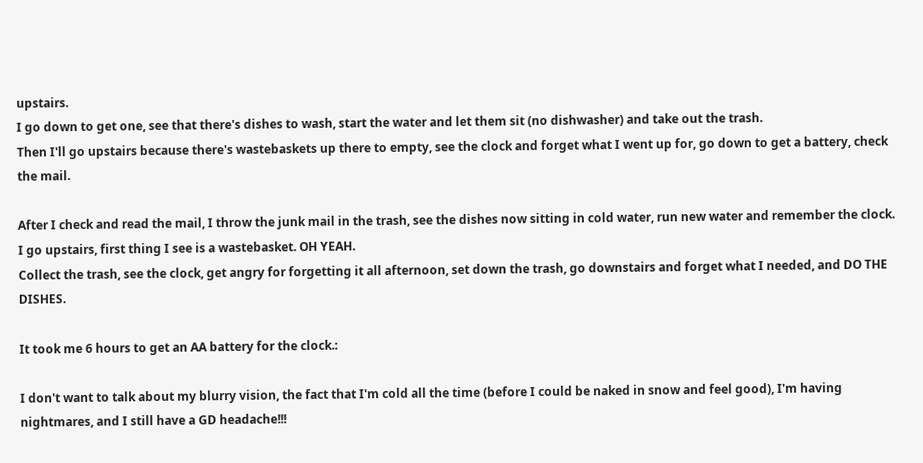upstairs.
I go down to get one, see that there's dishes to wash, start the water and let them sit (no dishwasher) and take out the trash.
Then I'll go upstairs because there's wastebaskets up there to empty, see the clock and forget what I went up for, go down to get a battery, check the mail.

After I check and read the mail, I throw the junk mail in the trash, see the dishes now sitting in cold water, run new water and remember the clock.
I go upstairs, first thing I see is a wastebasket. OH YEAH.
Collect the trash, see the clock, get angry for forgetting it all afternoon, set down the trash, go downstairs and forget what I needed, and DO THE DISHES.

It took me 6 hours to get an AA battery for the clock.:

I don't want to talk about my blurry vision, the fact that I'm cold all the time (before I could be naked in snow and feel good), I'm having nightmares, and I still have a GD headache!!!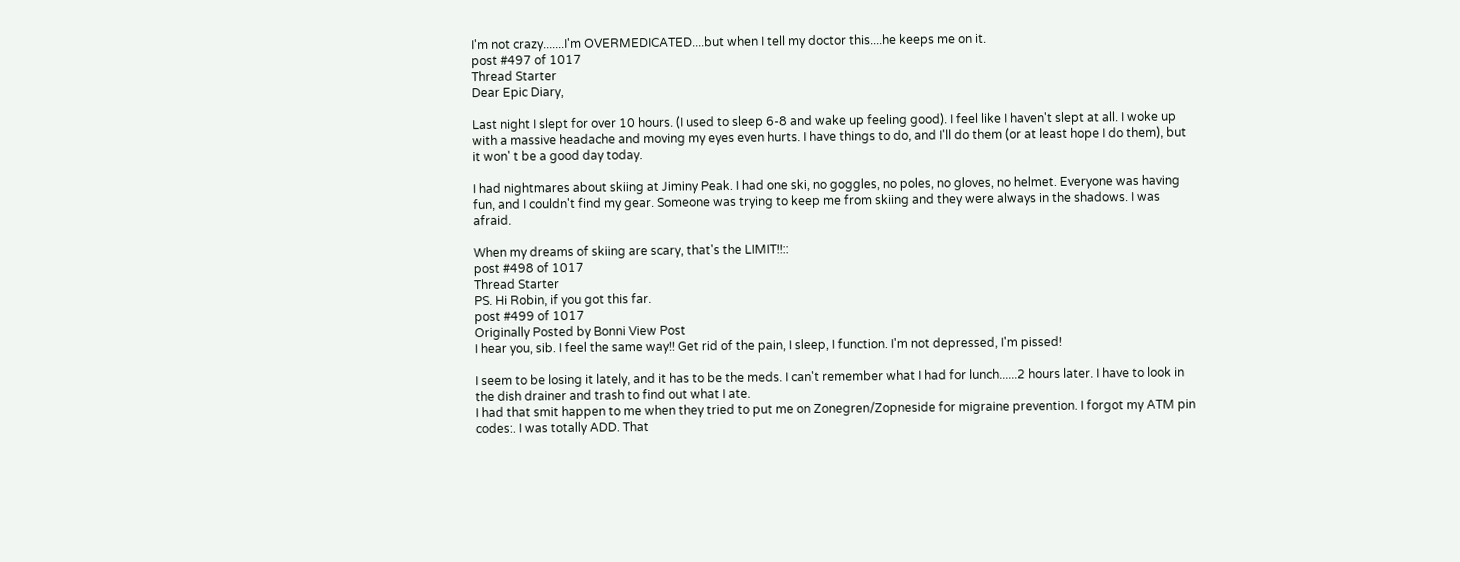I'm not crazy.......I'm OVERMEDICATED....but when I tell my doctor this....he keeps me on it.
post #497 of 1017
Thread Starter
Dear Epic Diary,

Last night I slept for over 10 hours. (I used to sleep 6-8 and wake up feeling good). I feel like I haven't slept at all. I woke up with a massive headache and moving my eyes even hurts. I have things to do, and I'll do them (or at least hope I do them), but it won' t be a good day today.

I had nightmares about skiing at Jiminy Peak. I had one ski, no goggles, no poles, no gloves, no helmet. Everyone was having fun, and I couldn't find my gear. Someone was trying to keep me from skiing and they were always in the shadows. I was afraid.

When my dreams of skiing are scary, that's the LIMIT!!::
post #498 of 1017
Thread Starter
PS. Hi Robin, if you got this far.
post #499 of 1017
Originally Posted by Bonni View Post
I hear you, sib. I feel the same way!! Get rid of the pain, I sleep, I function. I'm not depressed, I'm pissed!

I seem to be losing it lately, and it has to be the meds. I can't remember what I had for lunch......2 hours later. I have to look in the dish drainer and trash to find out what I ate.
I had that smit happen to me when they tried to put me on Zonegren/Zopneside for migraine prevention. I forgot my ATM pin codes:. I was totally ADD. That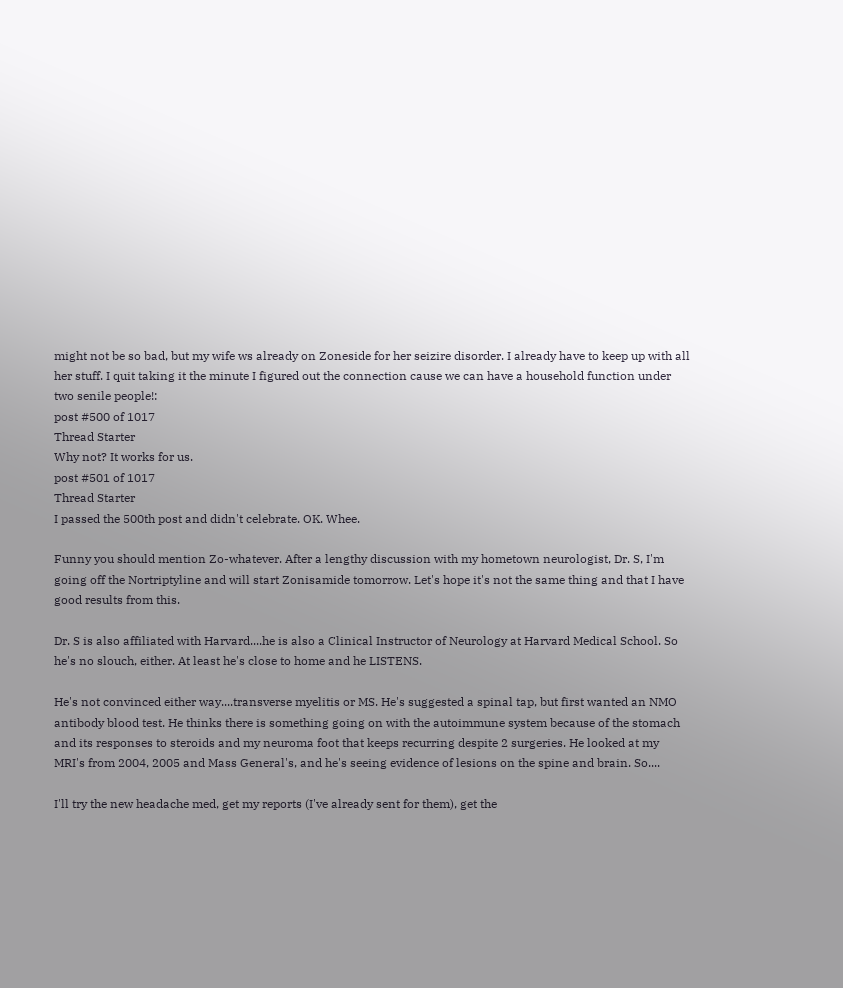might not be so bad, but my wife ws already on Zoneside for her seizire disorder. I already have to keep up with all her stuff. I quit taking it the minute I figured out the connection cause we can have a household function under two senile people!:
post #500 of 1017
Thread Starter
Why not? It works for us.
post #501 of 1017
Thread Starter
I passed the 500th post and didn't celebrate. OK. Whee.

Funny you should mention Zo-whatever. After a lengthy discussion with my hometown neurologist, Dr. S, I'm going off the Nortriptyline and will start Zonisamide tomorrow. Let's hope it's not the same thing and that I have good results from this.

Dr. S is also affiliated with Harvard....he is also a Clinical Instructor of Neurology at Harvard Medical School. So he's no slouch, either. At least he's close to home and he LISTENS.

He's not convinced either way....transverse myelitis or MS. He's suggested a spinal tap, but first wanted an NMO antibody blood test. He thinks there is something going on with the autoimmune system because of the stomach and its responses to steroids and my neuroma foot that keeps recurring despite 2 surgeries. He looked at my MRI's from 2004, 2005 and Mass General's, and he's seeing evidence of lesions on the spine and brain. So....

I'll try the new headache med, get my reports (I've already sent for them), get the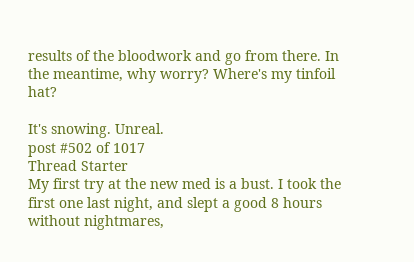results of the bloodwork and go from there. In the meantime, why worry? Where's my tinfoil hat?

It's snowing. Unreal.
post #502 of 1017
Thread Starter
My first try at the new med is a bust. I took the first one last night, and slept a good 8 hours without nightmares,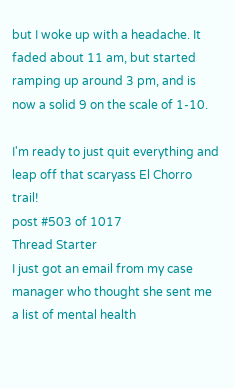but I woke up with a headache. It faded about 11 am, but started ramping up around 3 pm, and is now a solid 9 on the scale of 1-10.

I'm ready to just quit everything and leap off that scaryass El Chorro trail!
post #503 of 1017
Thread Starter
I just got an email from my case manager who thought she sent me a list of mental health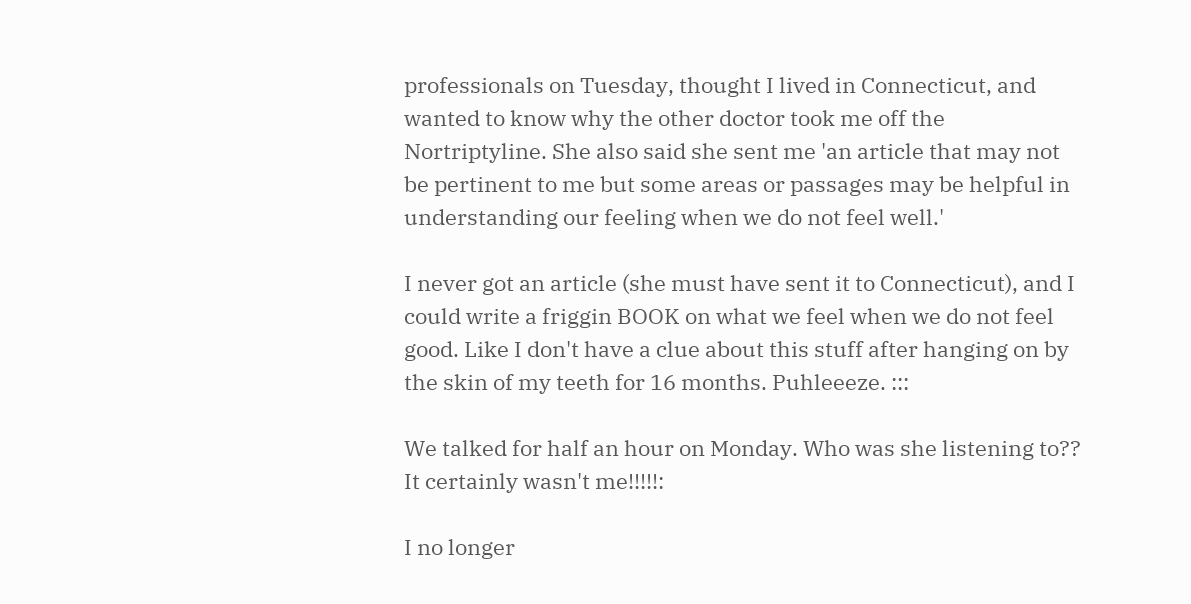professionals on Tuesday, thought I lived in Connecticut, and wanted to know why the other doctor took me off the Nortriptyline. She also said she sent me 'an article that may not be pertinent to me but some areas or passages may be helpful in understanding our feeling when we do not feel well.'

I never got an article (she must have sent it to Connecticut), and I could write a friggin BOOK on what we feel when we do not feel good. Like I don't have a clue about this stuff after hanging on by the skin of my teeth for 16 months. Puhleeeze. :::

We talked for half an hour on Monday. Who was she listening to?? It certainly wasn't me!!!!!:

I no longer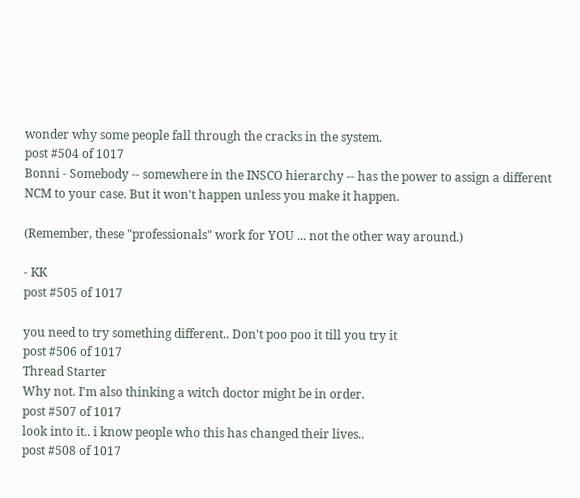wonder why some people fall through the cracks in the system.
post #504 of 1017
Bonni - Somebody -- somewhere in the INSCO hierarchy -- has the power to assign a different NCM to your case. But it won't happen unless you make it happen.

(Remember, these "professionals" work for YOU ... not the other way around.)

- KK
post #505 of 1017

you need to try something different.. Don't poo poo it till you try it
post #506 of 1017
Thread Starter
Why not. I'm also thinking a witch doctor might be in order.
post #507 of 1017
look into it.. i know people who this has changed their lives..
post #508 of 1017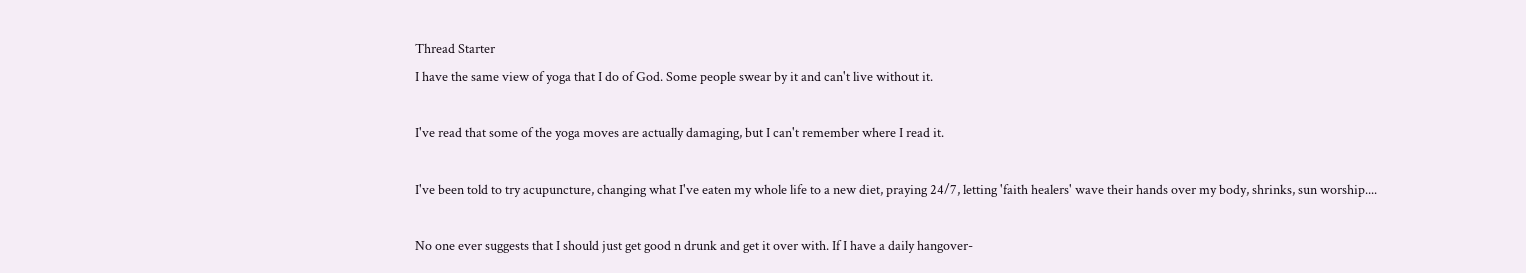Thread Starter
I have the same view of yoga that I do of God. Some people swear by it and can't live without it.

I've read that some of the yoga moves are actually damaging, but I can't remember where I read it.

I've been told to try acupuncture, changing what I've eaten my whole life to a new diet, praying 24/7, letting 'faith healers' wave their hands over my body, shrinks, sun worship....

No one ever suggests that I should just get good n drunk and get it over with. If I have a daily hangover-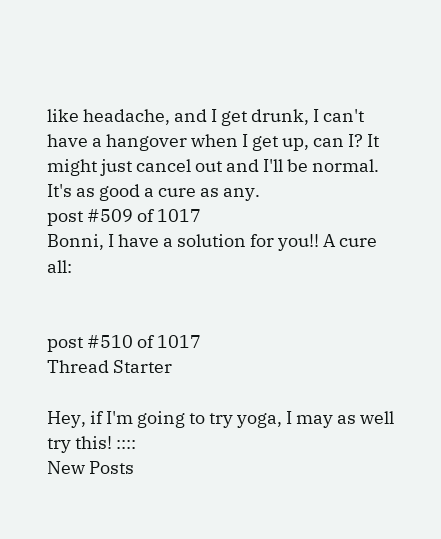like headache, and I get drunk, I can't have a hangover when I get up, can I? It might just cancel out and I'll be normal. It's as good a cure as any.
post #509 of 1017
Bonni, I have a solution for you!! A cure all:


post #510 of 1017
Thread Starter

Hey, if I'm going to try yoga, I may as well try this! ::::
New Posts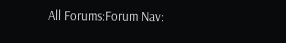All Forums:Forum Nav: